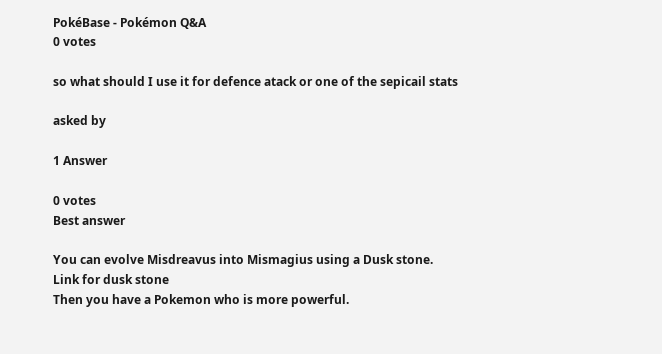PokéBase - Pokémon Q&A
0 votes

so what should I use it for defence atack or one of the sepicail stats

asked by

1 Answer

0 votes
Best answer

You can evolve Misdreavus into Mismagius using a Dusk stone.
Link for dusk stone
Then you have a Pokemon who is more powerful.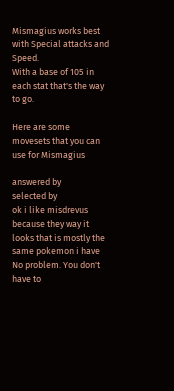Mismagius works best with Special attacks and Speed.
With a base of 105 in each stat that's the way to go.

Here are some movesets that you can use for Mismagius

answered by
selected by
ok i like misdrevus because they way it looks that is mostly the same pokemon i have
No problem. You don't have to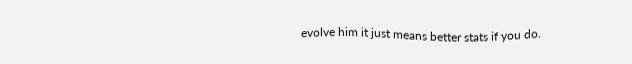evolve him it just means better stats if you do.